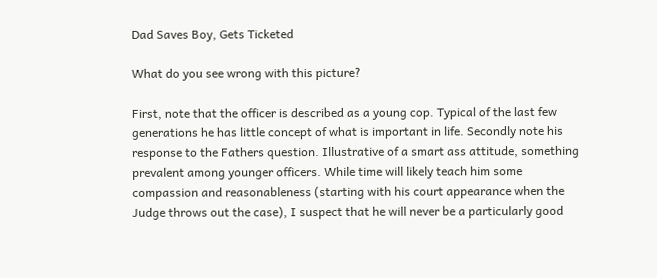Dad Saves Boy, Gets Ticketed

What do you see wrong with this picture?

First, note that the officer is described as a young cop. Typical of the last few generations he has little concept of what is important in life. Secondly note his response to the Fathers question. Illustrative of a smart ass attitude, something prevalent among younger officers. While time will likely teach him some compassion and reasonableness (starting with his court appearance when the Judge throws out the case), I suspect that he will never be a particularly good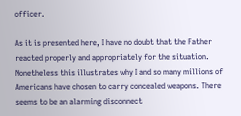officer.

As it is presented here, I have no doubt that the Father reacted properly and appropriately for the situation. Nonetheless this illustrates why I and so many millions of Americans have chosen to carry concealed weapons. There seems to be an alarming disconnect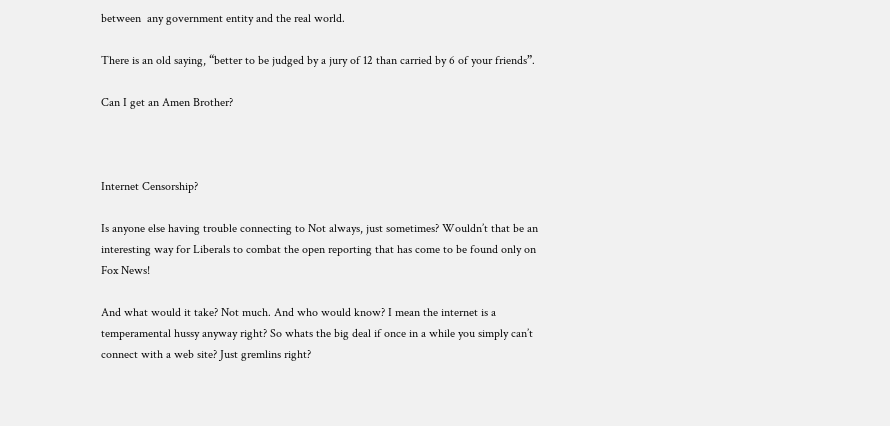between  any government entity and the real world.

There is an old saying, “better to be judged by a jury of 12 than carried by 6 of your friends”.

Can I get an Amen Brother?



Internet Censorship?

Is anyone else having trouble connecting to Not always, just sometimes? Wouldn’t that be an interesting way for Liberals to combat the open reporting that has come to be found only on Fox News!

And what would it take? Not much. And who would know? I mean the internet is a temperamental hussy anyway right? So whats the big deal if once in a while you simply can’t connect with a web site? Just gremlins right?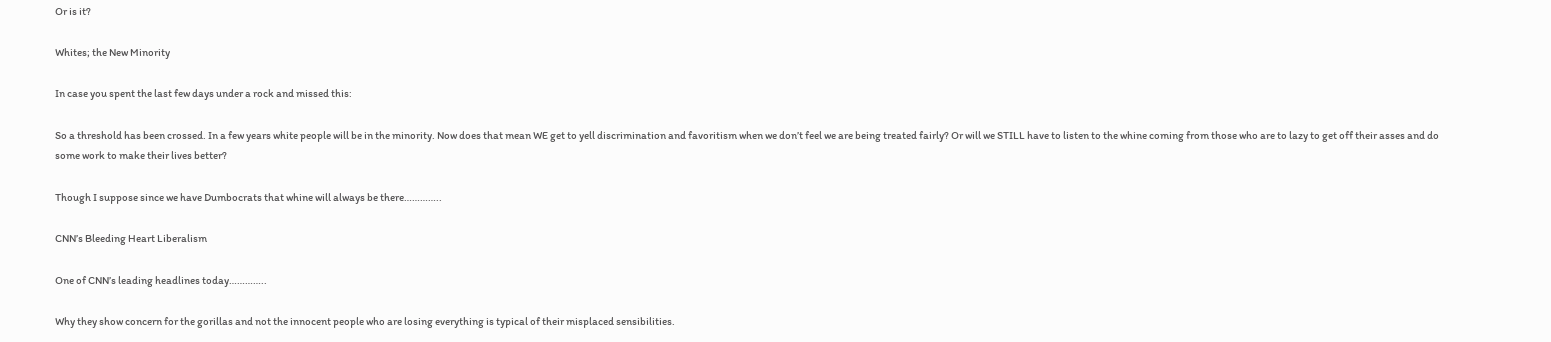Or is it?

Whites; the New Minority

In case you spent the last few days under a rock and missed this:

So a threshold has been crossed. In a few years white people will be in the minority. Now does that mean WE get to yell discrimination and favoritism when we don’t feel we are being treated fairly? Or will we STILL have to listen to the whine coming from those who are to lazy to get off their asses and do some work to make their lives better?

Though I suppose since we have Dumbocrats that whine will always be there…………..

CNN’s Bleeding Heart Liberalism

One of CNN’s leading headlines today…………..

Why they show concern for the gorillas and not the innocent people who are losing everything is typical of their misplaced sensibilities.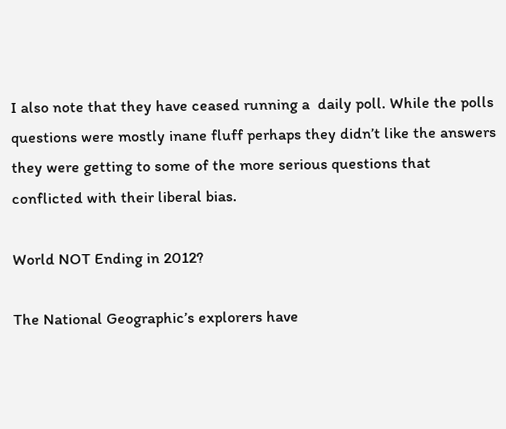I also note that they have ceased running a  daily poll. While the polls questions were mostly inane fluff perhaps they didn’t like the answers they were getting to some of the more serious questions that conflicted with their liberal bias.

World NOT Ending in 2012?

The National Geographic’s explorers have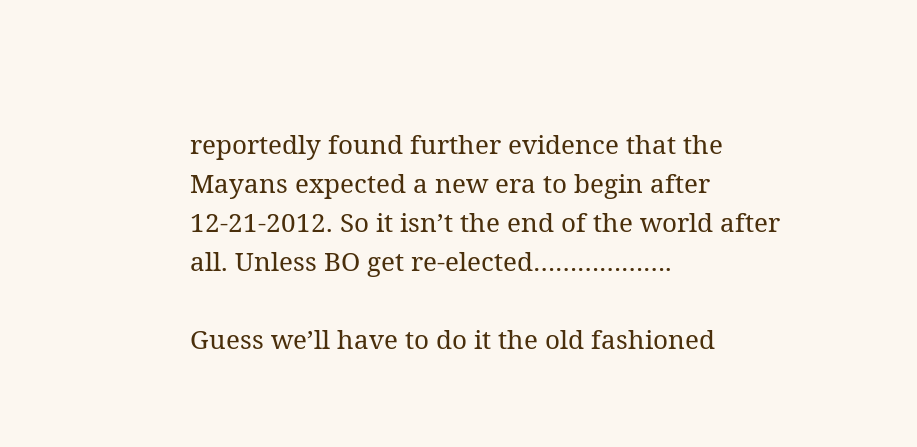reportedly found further evidence that the Mayans expected a new era to begin after 12-21-2012. So it isn’t the end of the world after all. Unless BO get re-elected……………….

Guess we’ll have to do it the old fashioned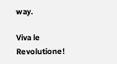way.

Viva le Revolutione!